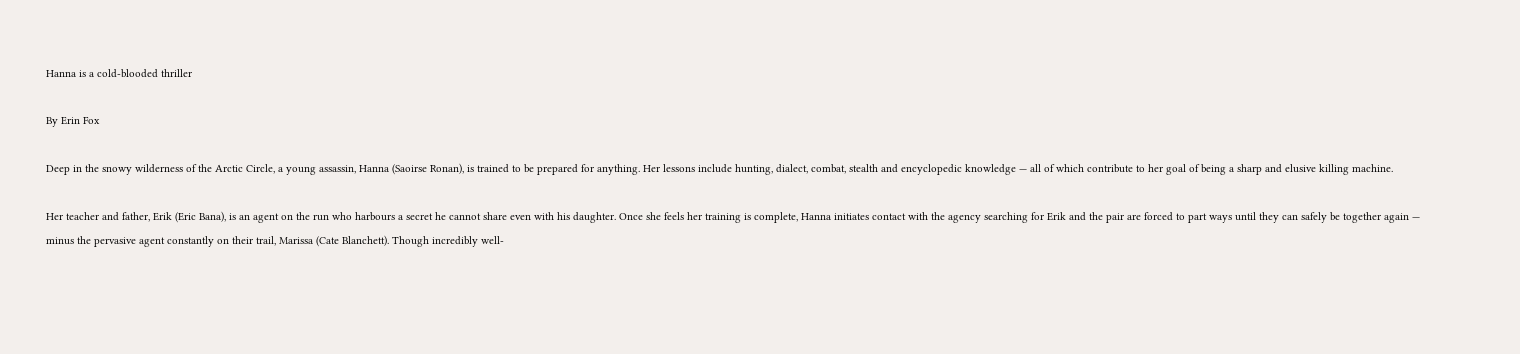Hanna is a cold-blooded thriller

By Erin Fox

Deep in the snowy wilderness of the Arctic Circle, a young assassin, Hanna (Saoirse Ronan), is trained to be prepared for anything. Her lessons include hunting, dialect, combat, stealth and encyclopedic knowledge — all of which contribute to her goal of being a sharp and elusive killing machine.

Her teacher and father, Erik (Eric Bana), is an agent on the run who harbours a secret he cannot share even with his daughter. Once she feels her training is complete, Hanna initiates contact with the agency searching for Erik and the pair are forced to part ways until they can safely be together again — minus the pervasive agent constantly on their trail, Marissa (Cate Blanchett). Though incredibly well-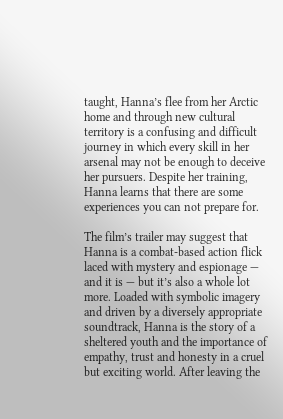taught, Hanna’s flee from her Arctic home and through new cultural territory is a confusing and difficult journey in which every skill in her arsenal may not be enough to deceive her pursuers. Despite her training, Hanna learns that there are some experiences you can not prepare for.

The film’s trailer may suggest that Hanna is a combat-based action flick laced with mystery and espionage — and it is — but it’s also a whole lot more. Loaded with symbolic imagery and driven by a diversely appropriate soundtrack, Hanna is the story of a sheltered youth and the importance of empathy, trust and honesty in a cruel but exciting world. After leaving the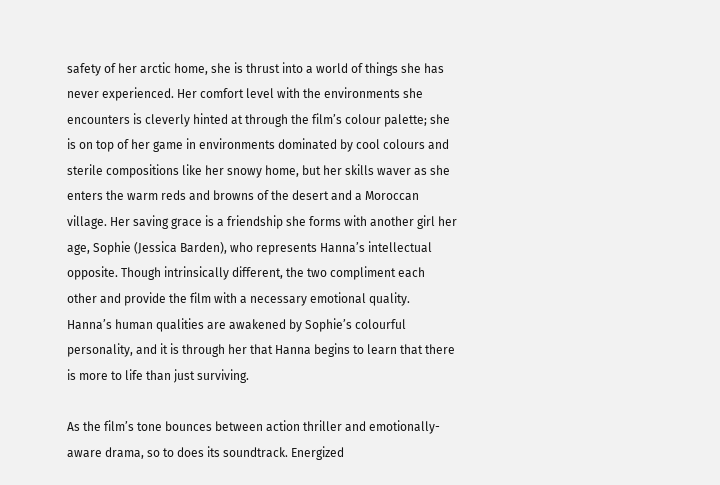safety of her arctic home, she is thrust into a world of things she has never experienced. Her comfort level with the environments she encounters is cleverly hinted at through the film’s colour palette; she is on top of her game in environments dominated by cool colours and sterile compositions like her snowy home, but her skills waver as she enters the warm reds and browns of the desert and a Moroccan village. Her saving grace is a friendship she forms with another girl her age, Sophie (Jessica Barden), who represents Hanna’s intellectual opposite. Though intrinsically different, the two compliment each other and provide the film with a necessary emotional quality. Hanna’s human qualities are awakened by Sophie’s colourful personality, and it is through her that Hanna begins to learn that there is more to life than just surviving.

As the film’s tone bounces between action thriller and emotionally-aware drama, so to does its soundtrack. Energized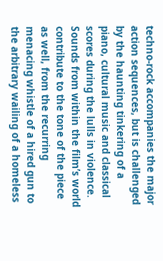techno-rock accompanies the major action sequences, but is challenged by the haunting tinkering of a piano, cultural music and classical scores during the lulls in violence. Sounds from within the film’s world contribute to the tone of the piece as well, from the recurring menacing whistle of a hired gun to the arbitrary wailing of a homeless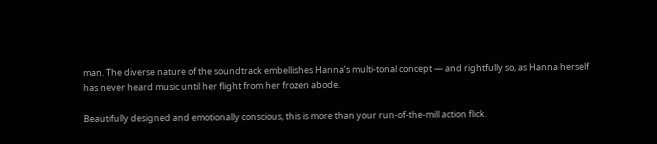man. The diverse nature of the soundtrack embellishes Hanna’s multi-tonal concept — and rightfully so, as Hanna herself has never heard music until her flight from her frozen abode.

Beautifully designed and emotionally conscious, this is more than your run-of-the-mill action flick.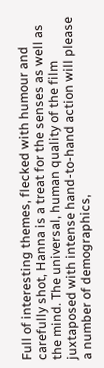Full of interesting themes, flecked with humour and carefully shot, Hanna is a treat for the senses as well as the mind. The universal, human quality of the film juxtaposed with intense hand-to-hand action will please a number of demographics,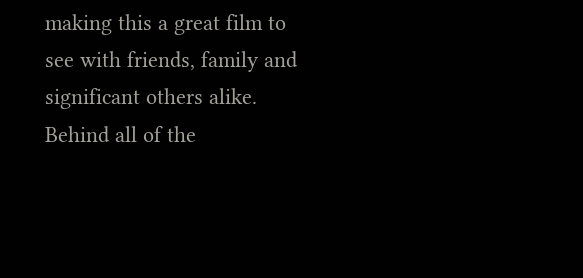making this a great film to see with friends, family and significant others alike. Behind all of the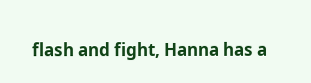flash and fight, Hanna has a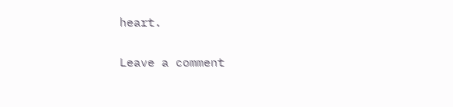heart.

Leave a comment